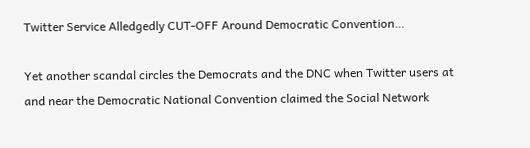Twitter Service Alledgedly CUT-OFF Around Democratic Convention…

Yet another scandal circles the Democrats and the DNC when Twitter users at and near the Democratic National Convention claimed the Social Network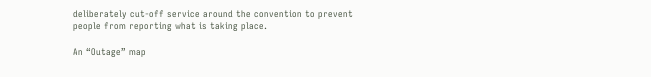deliberately cut-off service around the convention to prevent people from reporting what is taking place.

An “Outage” map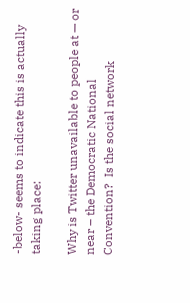-below- seems to indicate this is actually taking place:

Why is Twitter unavailable to people at — or near – the Democratic National Convention?  Is the social network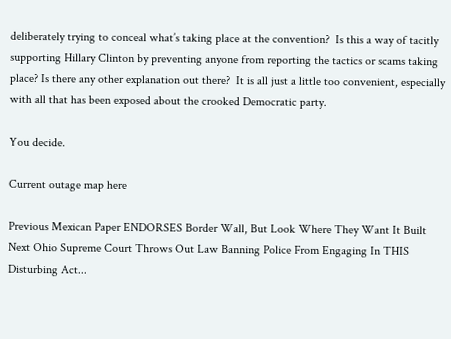deliberately trying to conceal what’s taking place at the convention?  Is this a way of tacitly supporting Hillary Clinton by preventing anyone from reporting the tactics or scams taking place? Is there any other explanation out there?  It is all just a little too convenient, especially with all that has been exposed about the crooked Democratic party.

You decide.

Current outage map here

Previous Mexican Paper ENDORSES Border Wall, But Look Where They Want It Built
Next Ohio Supreme Court Throws Out Law Banning Police From Engaging In THIS Disturbing Act...